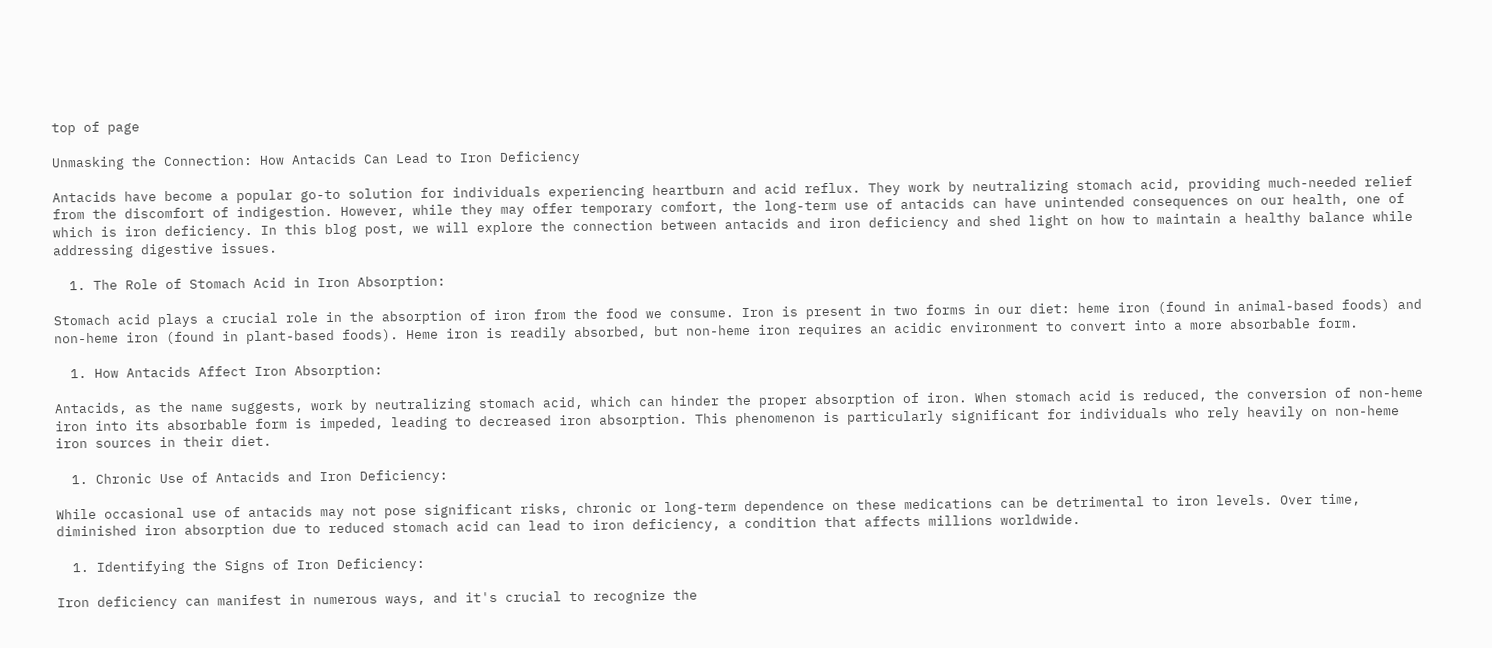top of page

Unmasking the Connection: How Antacids Can Lead to Iron Deficiency

Antacids have become a popular go-to solution for individuals experiencing heartburn and acid reflux. They work by neutralizing stomach acid, providing much-needed relief from the discomfort of indigestion. However, while they may offer temporary comfort, the long-term use of antacids can have unintended consequences on our health, one of which is iron deficiency. In this blog post, we will explore the connection between antacids and iron deficiency and shed light on how to maintain a healthy balance while addressing digestive issues.

  1. The Role of Stomach Acid in Iron Absorption:

Stomach acid plays a crucial role in the absorption of iron from the food we consume. Iron is present in two forms in our diet: heme iron (found in animal-based foods) and non-heme iron (found in plant-based foods). Heme iron is readily absorbed, but non-heme iron requires an acidic environment to convert into a more absorbable form.

  1. How Antacids Affect Iron Absorption:

Antacids, as the name suggests, work by neutralizing stomach acid, which can hinder the proper absorption of iron. When stomach acid is reduced, the conversion of non-heme iron into its absorbable form is impeded, leading to decreased iron absorption. This phenomenon is particularly significant for individuals who rely heavily on non-heme iron sources in their diet.

  1. Chronic Use of Antacids and Iron Deficiency:

While occasional use of antacids may not pose significant risks, chronic or long-term dependence on these medications can be detrimental to iron levels. Over time, diminished iron absorption due to reduced stomach acid can lead to iron deficiency, a condition that affects millions worldwide.

  1. Identifying the Signs of Iron Deficiency:

Iron deficiency can manifest in numerous ways, and it's crucial to recognize the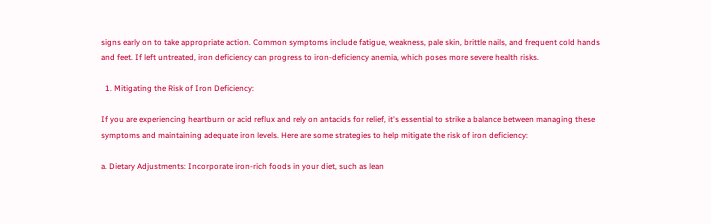signs early on to take appropriate action. Common symptoms include fatigue, weakness, pale skin, brittle nails, and frequent cold hands and feet. If left untreated, iron deficiency can progress to iron-deficiency anemia, which poses more severe health risks.

  1. Mitigating the Risk of Iron Deficiency:

If you are experiencing heartburn or acid reflux and rely on antacids for relief, it's essential to strike a balance between managing these symptoms and maintaining adequate iron levels. Here are some strategies to help mitigate the risk of iron deficiency:

a. Dietary Adjustments: Incorporate iron-rich foods in your diet, such as lean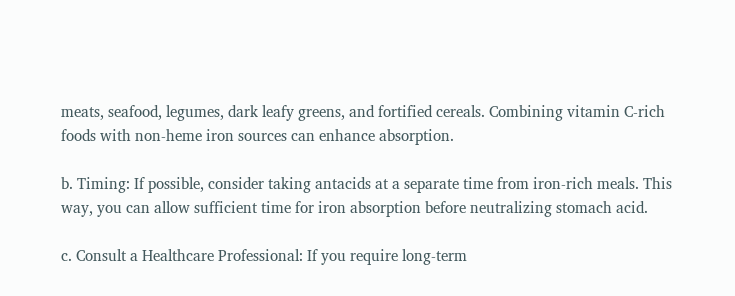meats, seafood, legumes, dark leafy greens, and fortified cereals. Combining vitamin C-rich foods with non-heme iron sources can enhance absorption.

b. Timing: If possible, consider taking antacids at a separate time from iron-rich meals. This way, you can allow sufficient time for iron absorption before neutralizing stomach acid.

c. Consult a Healthcare Professional: If you require long-term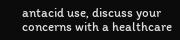antacid use, discuss your concerns with a healthcare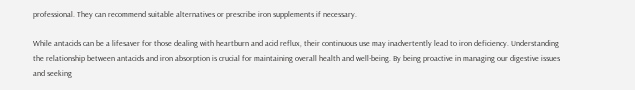professional. They can recommend suitable alternatives or prescribe iron supplements if necessary.

While antacids can be a lifesaver for those dealing with heartburn and acid reflux, their continuous use may inadvertently lead to iron deficiency. Understanding the relationship between antacids and iron absorption is crucial for maintaining overall health and well-being. By being proactive in managing our digestive issues and seeking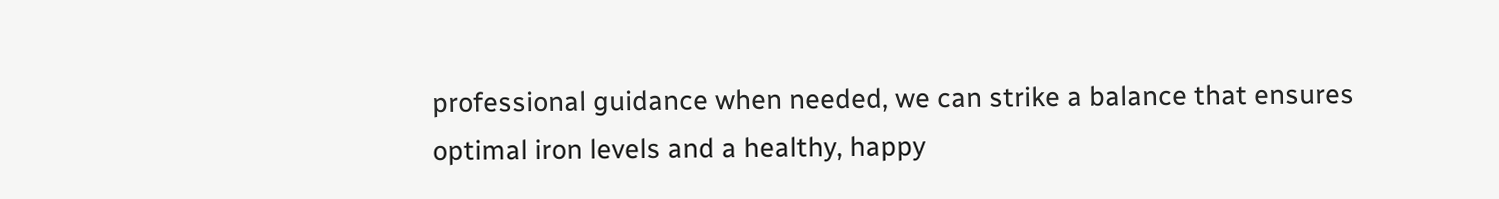professional guidance when needed, we can strike a balance that ensures optimal iron levels and a healthy, happy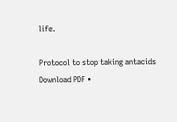life.

Protocol to stop taking antacids
Download PDF •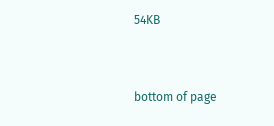54KB


bottom of page